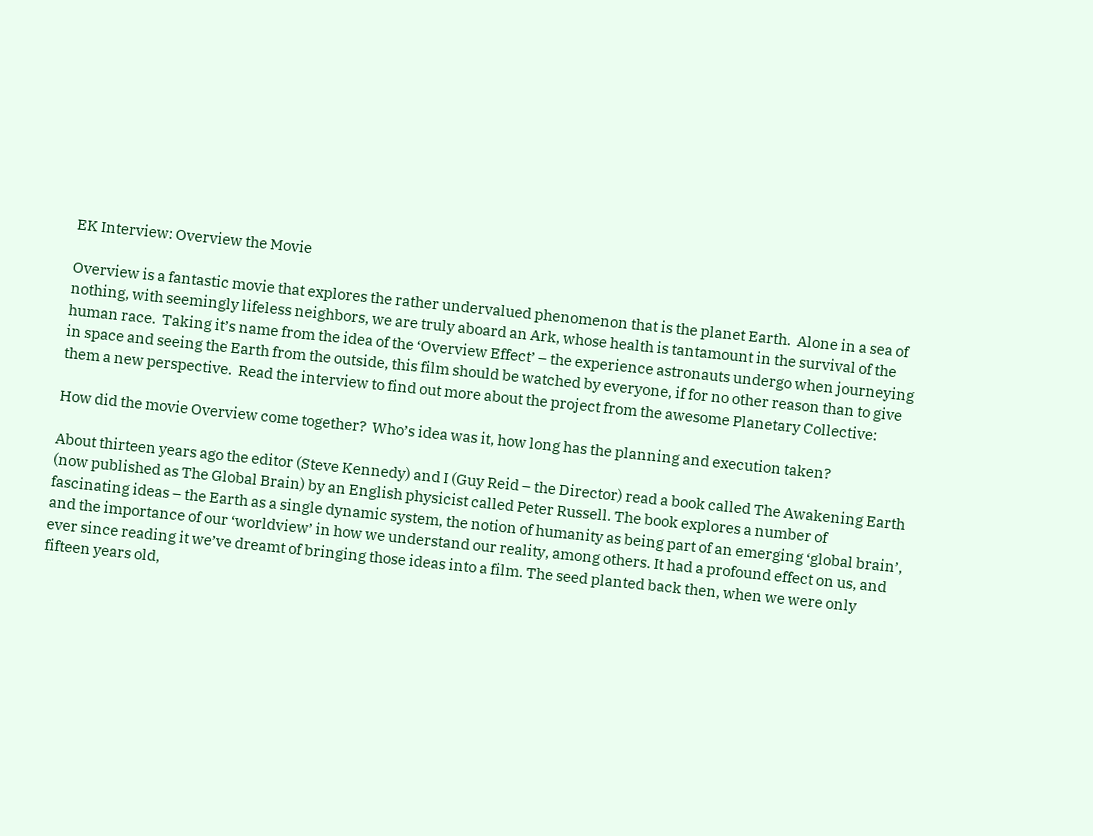EK Interview: Overview the Movie

Overview is a fantastic movie that explores the rather undervalued phenomenon that is the planet Earth.  Alone in a sea of nothing, with seemingly lifeless neighbors, we are truly aboard an Ark, whose health is tantamount in the survival of the human race.  Taking it’s name from the idea of the ‘Overview Effect’ – the experience astronauts undergo when journeying in space and seeing the Earth from the outside, this film should be watched by everyone, if for no other reason than to give them a new perspective.  Read the interview to find out more about the project from the awesome Planetary Collective:

How did the movie Overview come together?  Who’s idea was it, how long has the planning and execution taken?

About thirteen years ago the editor (Steve Kennedy) and I (Guy Reid – the Director) read a book called The Awakening Earth (now published as The Global Brain) by an English physicist called Peter Russell. The book explores a number of fascinating ideas – the Earth as a single dynamic system, the notion of humanity as being part of an emerging ‘global brain’, and the importance of our ‘worldview’ in how we understand our reality, among others. It had a profound effect on us, and ever since reading it we’ve dreamt of bringing those ideas into a film. The seed planted back then, when we were only fifteen years old,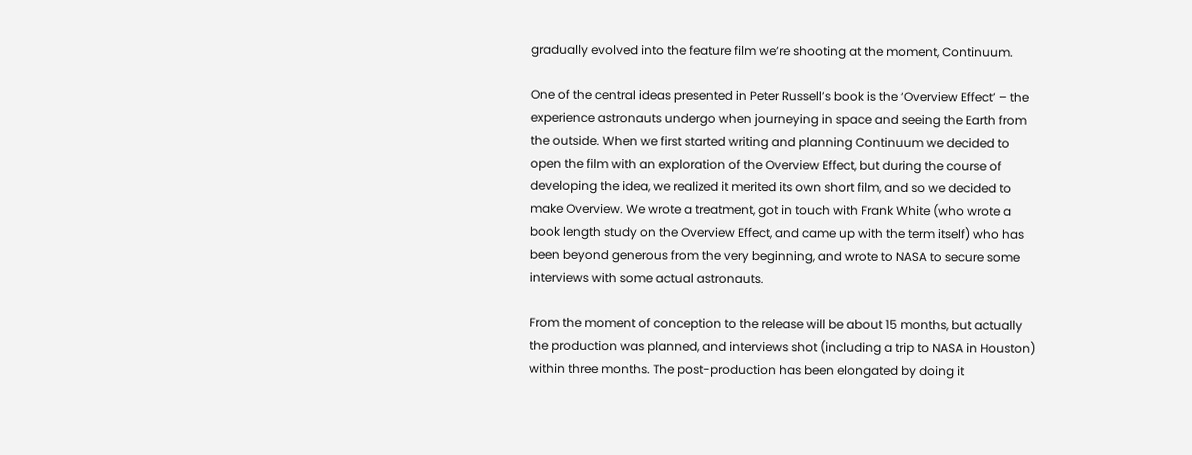gradually evolved into the feature film we’re shooting at the moment, Continuum.

One of the central ideas presented in Peter Russell’s book is the ‘Overview Effect’ – the experience astronauts undergo when journeying in space and seeing the Earth from the outside. When we first started writing and planning Continuum we decided to open the film with an exploration of the Overview Effect, but during the course of developing the idea, we realized it merited its own short film, and so we decided to make Overview. We wrote a treatment, got in touch with Frank White (who wrote a book length study on the Overview Effect, and came up with the term itself) who has been beyond generous from the very beginning, and wrote to NASA to secure some interviews with some actual astronauts.

From the moment of conception to the release will be about 15 months, but actually the production was planned, and interviews shot (including a trip to NASA in Houston) within three months. The post-production has been elongated by doing it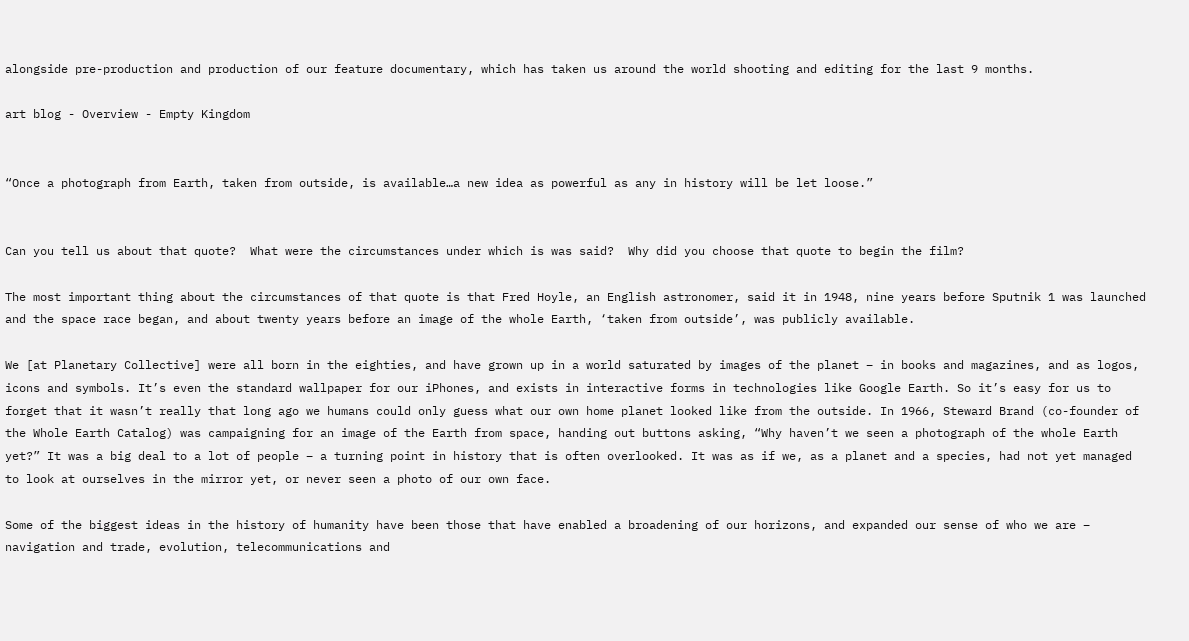alongside pre-production and production of our feature documentary, which has taken us around the world shooting and editing for the last 9 months.

art blog - Overview - Empty Kingdom


“Once a photograph from Earth, taken from outside, is available…a new idea as powerful as any in history will be let loose.”


Can you tell us about that quote?  What were the circumstances under which is was said?  Why did you choose that quote to begin the film?

The most important thing about the circumstances of that quote is that Fred Hoyle, an English astronomer, said it in 1948, nine years before Sputnik 1 was launched and the space race began, and about twenty years before an image of the whole Earth, ‘taken from outside’, was publicly available.

We [at Planetary Collective] were all born in the eighties, and have grown up in a world saturated by images of the planet – in books and magazines, and as logos, icons and symbols. It’s even the standard wallpaper for our iPhones, and exists in interactive forms in technologies like Google Earth. So it’s easy for us to forget that it wasn’t really that long ago we humans could only guess what our own home planet looked like from the outside. In 1966, Steward Brand (co-founder of the Whole Earth Catalog) was campaigning for an image of the Earth from space, handing out buttons asking, “Why haven’t we seen a photograph of the whole Earth yet?” It was a big deal to a lot of people – a turning point in history that is often overlooked. It was as if we, as a planet and a species, had not yet managed to look at ourselves in the mirror yet, or never seen a photo of our own face.

Some of the biggest ideas in the history of humanity have been those that have enabled a broadening of our horizons, and expanded our sense of who we are – navigation and trade, evolution, telecommunications and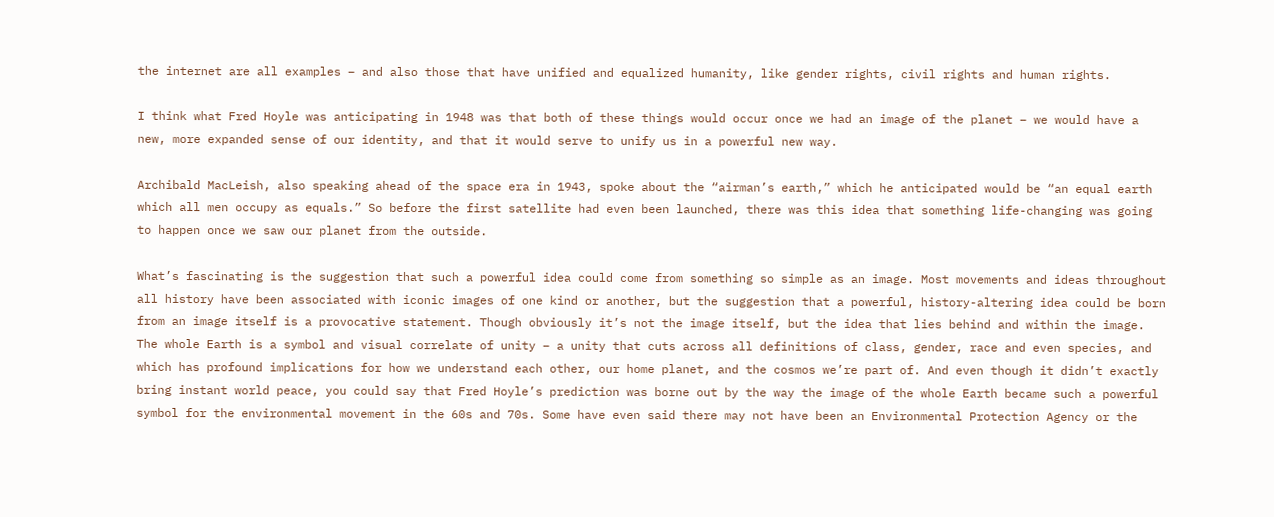the internet are all examples – and also those that have unified and equalized humanity, like gender rights, civil rights and human rights.

I think what Fred Hoyle was anticipating in 1948 was that both of these things would occur once we had an image of the planet – we would have a new, more expanded sense of our identity, and that it would serve to unify us in a powerful new way.

Archibald MacLeish, also speaking ahead of the space era in 1943, spoke about the “airman’s earth,” which he anticipated would be “an equal earth which all men occupy as equals.” So before the first satellite had even been launched, there was this idea that something life-changing was going to happen once we saw our planet from the outside.

What’s fascinating is the suggestion that such a powerful idea could come from something so simple as an image. Most movements and ideas throughout all history have been associated with iconic images of one kind or another, but the suggestion that a powerful, history-altering idea could be born from an image itself is a provocative statement. Though obviously it’s not the image itself, but the idea that lies behind and within the image. The whole Earth is a symbol and visual correlate of unity – a unity that cuts across all definitions of class, gender, race and even species, and which has profound implications for how we understand each other, our home planet, and the cosmos we’re part of. And even though it didn’t exactly bring instant world peace, you could say that Fred Hoyle’s prediction was borne out by the way the image of the whole Earth became such a powerful symbol for the environmental movement in the 60s and 70s. Some have even said there may not have been an Environmental Protection Agency or the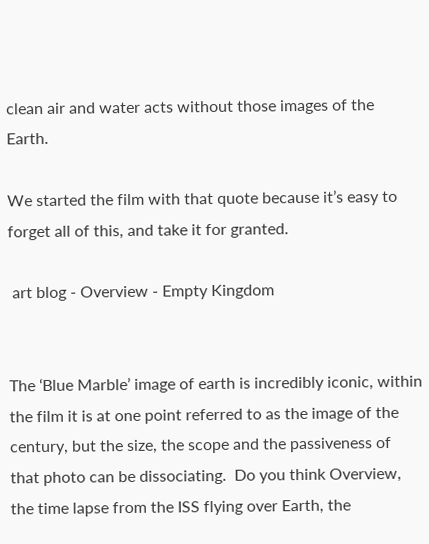clean air and water acts without those images of the Earth.

We started the film with that quote because it’s easy to forget all of this, and take it for granted.

 art blog - Overview - Empty Kingdom


The ‘Blue Marble’ image of earth is incredibly iconic, within the film it is at one point referred to as the image of the century, but the size, the scope and the passiveness of that photo can be dissociating.  Do you think Overview, the time lapse from the ISS flying over Earth, the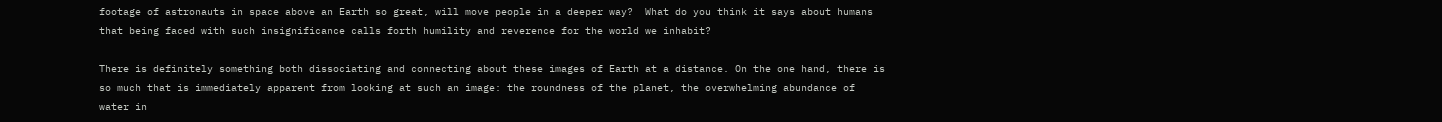footage of astronauts in space above an Earth so great, will move people in a deeper way?  What do you think it says about humans that being faced with such insignificance calls forth humility and reverence for the world we inhabit?

There is definitely something both dissociating and connecting about these images of Earth at a distance. On the one hand, there is so much that is immediately apparent from looking at such an image: the roundness of the planet, the overwhelming abundance of water in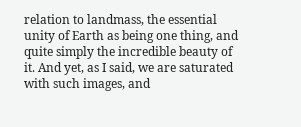relation to landmass, the essential unity of Earth as being one thing, and quite simply the incredible beauty of it. And yet, as I said, we are saturated with such images, and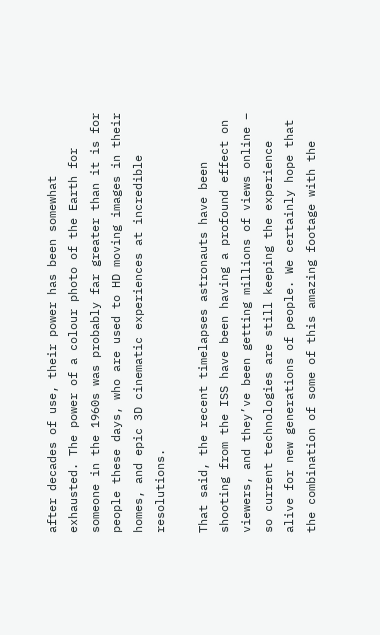after decades of use, their power has been somewhat exhausted. The power of a colour photo of the Earth for someone in the 1960s was probably far greater than it is for people these days, who are used to HD moving images in their homes, and epic 3D cinematic experiences at incredible resolutions.

That said, the recent timelapses astronauts have been shooting from the ISS have been having a profound effect on viewers, and they’ve been getting millions of views online – so current technologies are still keeping the experience alive for new generations of people. We certainly hope that the combination of some of this amazing footage with the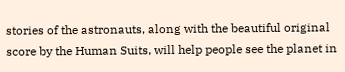stories of the astronauts, along with the beautiful original score by the Human Suits, will help people see the planet in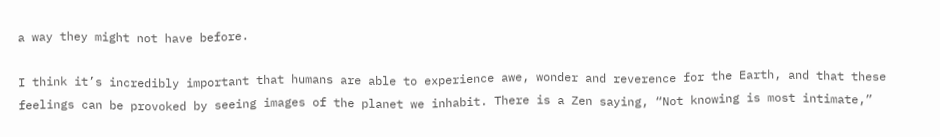a way they might not have before.

I think it’s incredibly important that humans are able to experience awe, wonder and reverence for the Earth, and that these feelings can be provoked by seeing images of the planet we inhabit. There is a Zen saying, “Not knowing is most intimate,”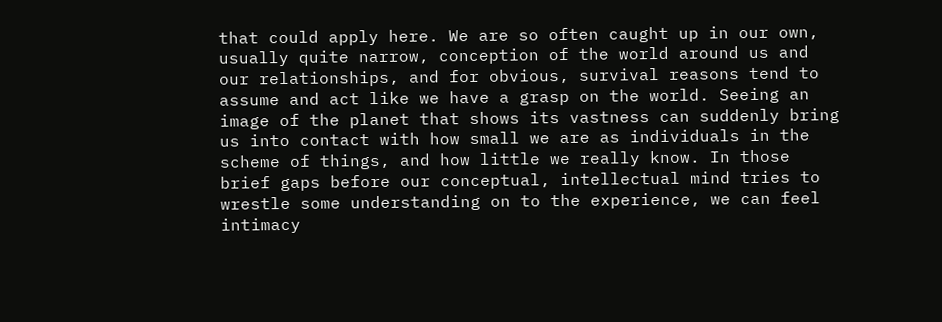that could apply here. We are so often caught up in our own, usually quite narrow, conception of the world around us and our relationships, and for obvious, survival reasons tend to assume and act like we have a grasp on the world. Seeing an image of the planet that shows its vastness can suddenly bring us into contact with how small we are as individuals in the scheme of things, and how little we really know. In those brief gaps before our conceptual, intellectual mind tries to wrestle some understanding on to the experience, we can feel intimacy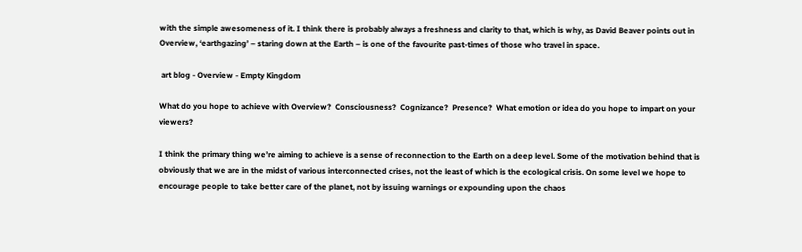with the simple awesomeness of it. I think there is probably always a freshness and clarity to that, which is why, as David Beaver points out in Overview, ‘earthgazing’ – staring down at the Earth – is one of the favourite past-times of those who travel in space.

 art blog - Overview - Empty Kingdom

What do you hope to achieve with Overview?  Consciousness?  Cognizance?  Presence?  What emotion or idea do you hope to impart on your viewers?

I think the primary thing we’re aiming to achieve is a sense of reconnection to the Earth on a deep level. Some of the motivation behind that is obviously that we are in the midst of various interconnected crises, not the least of which is the ecological crisis. On some level we hope to encourage people to take better care of the planet, not by issuing warnings or expounding upon the chaos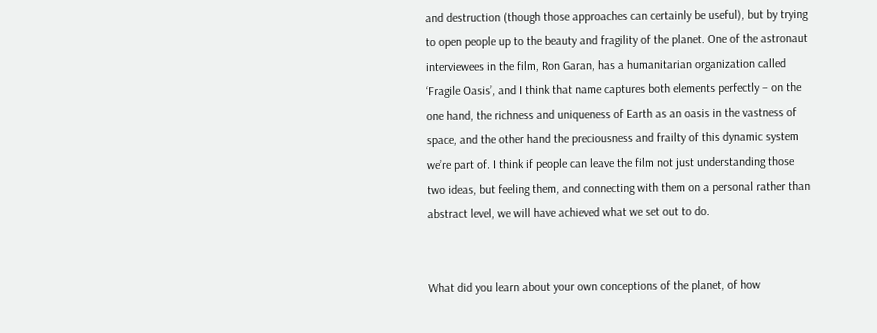and destruction (though those approaches can certainly be useful), but by trying to open people up to the beauty and fragility of the planet. One of the astronaut interviewees in the film, Ron Garan, has a humanitarian organization called ‘Fragile Oasis’, and I think that name captures both elements perfectly – on the one hand, the richness and uniqueness of Earth as an oasis in the vastness of space, and the other hand the preciousness and frailty of this dynamic system we’re part of. I think if people can leave the film not just understanding those two ideas, but feeling them, and connecting with them on a personal rather than abstract level, we will have achieved what we set out to do.


What did you learn about your own conceptions of the planet, of how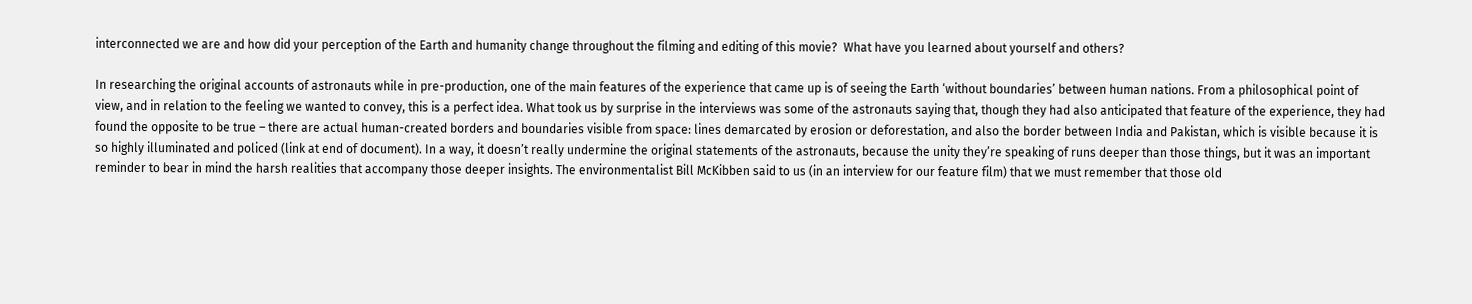interconnected we are and how did your perception of the Earth and humanity change throughout the filming and editing of this movie?  What have you learned about yourself and others?

In researching the original accounts of astronauts while in pre-production, one of the main features of the experience that came up is of seeing the Earth ‘without boundaries’ between human nations. From a philosophical point of view, and in relation to the feeling we wanted to convey, this is a perfect idea. What took us by surprise in the interviews was some of the astronauts saying that, though they had also anticipated that feature of the experience, they had found the opposite to be true – there are actual human-created borders and boundaries visible from space: lines demarcated by erosion or deforestation, and also the border between India and Pakistan, which is visible because it is so highly illuminated and policed (link at end of document). In a way, it doesn’t really undermine the original statements of the astronauts, because the unity they’re speaking of runs deeper than those things, but it was an important reminder to bear in mind the harsh realities that accompany those deeper insights. The environmentalist Bill McKibben said to us (in an interview for our feature film) that we must remember that those old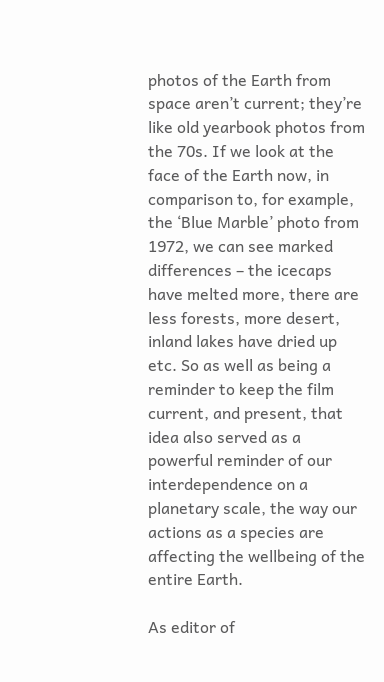photos of the Earth from space aren’t current; they’re like old yearbook photos from the 70s. If we look at the face of the Earth now, in comparison to, for example, the ‘Blue Marble’ photo from 1972, we can see marked differences – the icecaps have melted more, there are less forests, more desert, inland lakes have dried up etc. So as well as being a reminder to keep the film current, and present, that idea also served as a powerful reminder of our interdependence on a planetary scale, the way our actions as a species are affecting the wellbeing of the entire Earth.

As editor of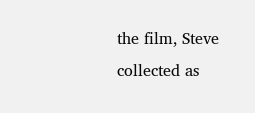the film, Steve collected as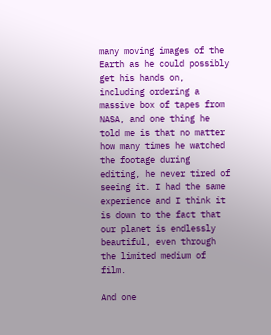many moving images of the Earth as he could possibly get his hands on, including ordering a massive box of tapes from NASA, and one thing he told me is that no matter how many times he watched the footage during editing, he never tired of seeing it. I had the same experience and I think it is down to the fact that our planet is endlessly beautiful, even through the limited medium of film.

And one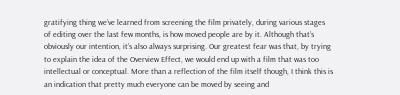gratifying thing we’ve learned from screening the film privately, during various stages of editing over the last few months, is how moved people are by it. Although that’s obviously our intention, it’s also always surprising. Our greatest fear was that, by trying to explain the idea of the Overview Effect, we would end up with a film that was too intellectual or conceptual. More than a reflection of the film itself though, I think this is an indication that pretty much everyone can be moved by seeing and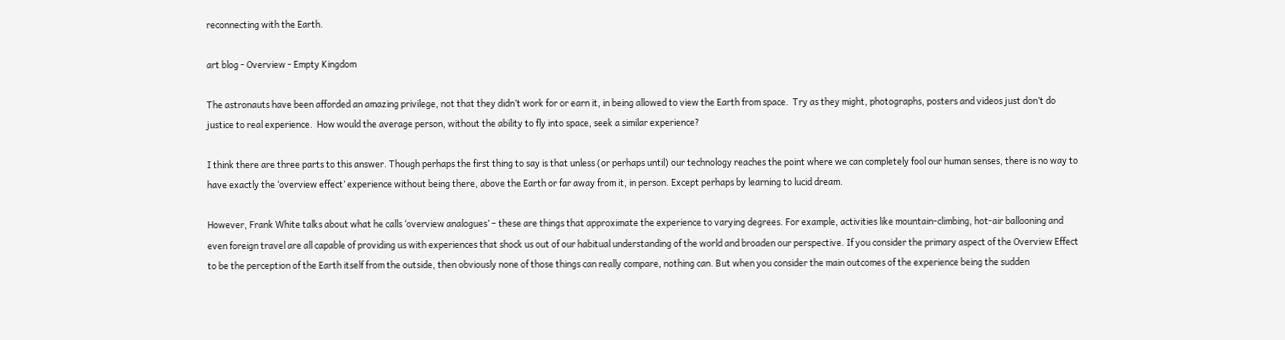reconnecting with the Earth.

art blog - Overview - Empty Kingdom

The astronauts have been afforded an amazing privilege, not that they didn’t work for or earn it, in being allowed to view the Earth from space.  Try as they might, photographs, posters and videos just don’t do justice to real experience.  How would the average person, without the ability to fly into space, seek a similar experience?

I think there are three parts to this answer. Though perhaps the first thing to say is that unless (or perhaps until) our technology reaches the point where we can completely fool our human senses, there is no way to have exactly the ‘overview effect’ experience without being there, above the Earth or far away from it, in person. Except perhaps by learning to lucid dream.

However, Frank White talks about what he calls ‘overview analogues’ – these are things that approximate the experience to varying degrees. For example, activities like mountain-climbing, hot-air ballooning and even foreign travel are all capable of providing us with experiences that shock us out of our habitual understanding of the world and broaden our perspective. If you consider the primary aspect of the Overview Effect to be the perception of the Earth itself from the outside, then obviously none of those things can really compare, nothing can. But when you consider the main outcomes of the experience being the sudden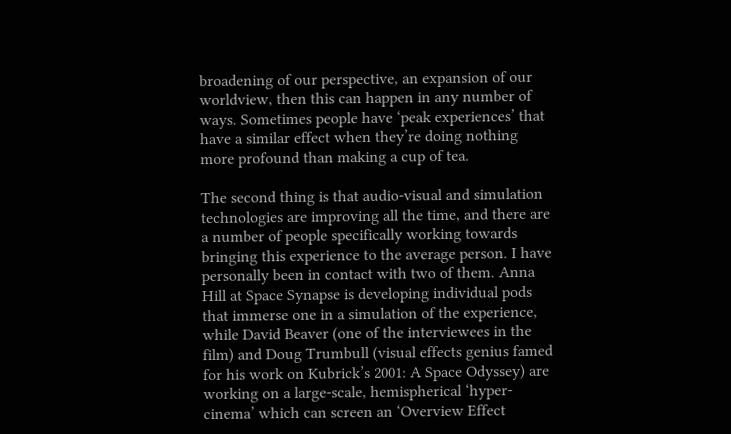broadening of our perspective, an expansion of our worldview, then this can happen in any number of ways. Sometimes people have ‘peak experiences’ that have a similar effect when they’re doing nothing more profound than making a cup of tea.

The second thing is that audio-visual and simulation technologies are improving all the time, and there are a number of people specifically working towards bringing this experience to the average person. I have personally been in contact with two of them. Anna Hill at Space Synapse is developing individual pods that immerse one in a simulation of the experience, while David Beaver (one of the interviewees in the film) and Doug Trumbull (visual effects genius famed for his work on Kubrick’s 2001: A Space Odyssey) are working on a large-scale, hemispherical ‘hyper-cinema’ which can screen an ‘Overview Effect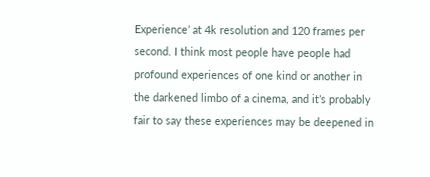Experience’ at 4k resolution and 120 frames per second. I think most people have people had profound experiences of one kind or another in the darkened limbo of a cinema, and it’s probably fair to say these experiences may be deepened in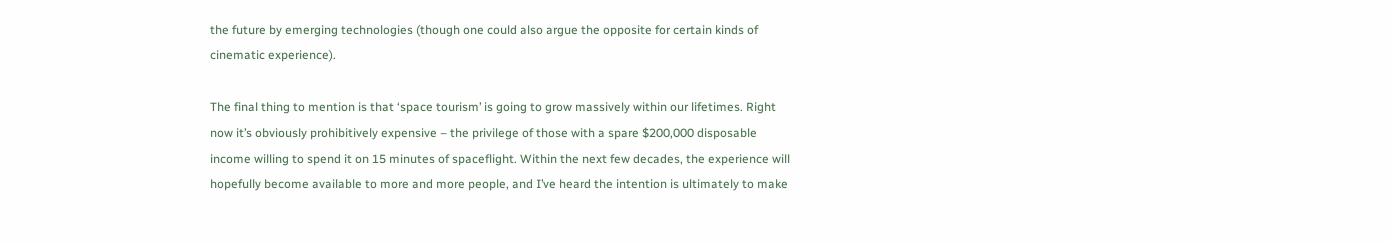the future by emerging technologies (though one could also argue the opposite for certain kinds of cinematic experience).

The final thing to mention is that ‘space tourism’ is going to grow massively within our lifetimes. Right now it’s obviously prohibitively expensive – the privilege of those with a spare $200,000 disposable income willing to spend it on 15 minutes of spaceflight. Within the next few decades, the experience will hopefully become available to more and more people, and I’ve heard the intention is ultimately to make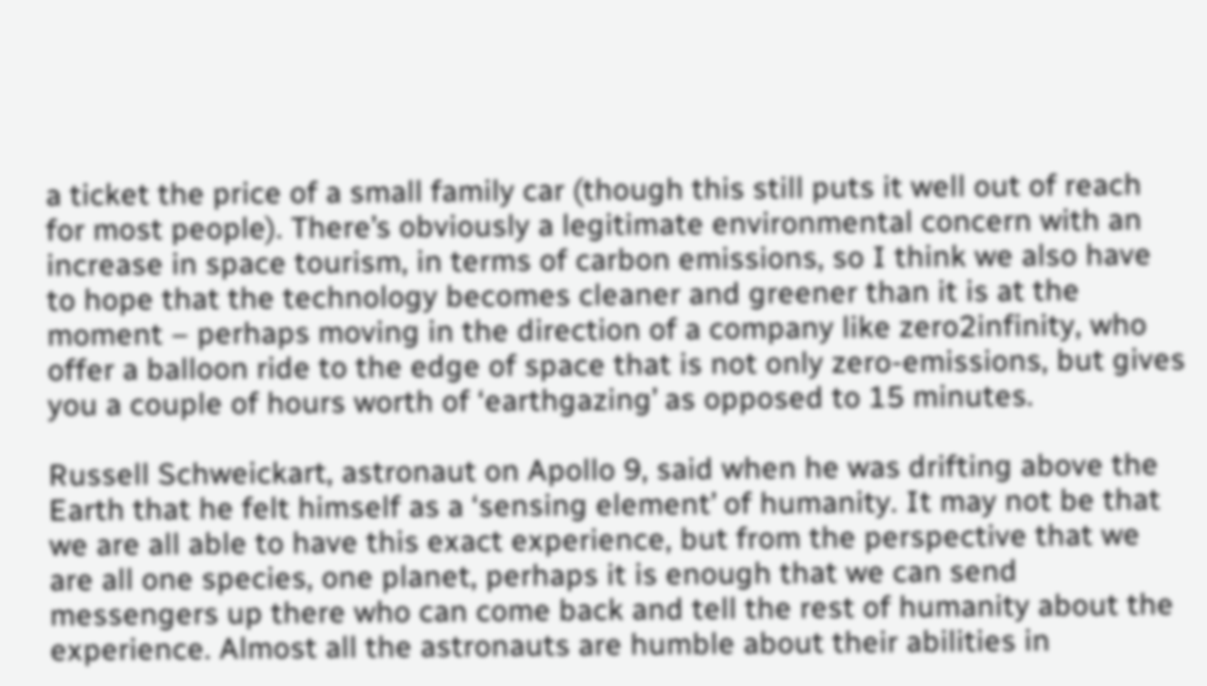a ticket the price of a small family car (though this still puts it well out of reach for most people). There’s obviously a legitimate environmental concern with an increase in space tourism, in terms of carbon emissions, so I think we also have to hope that the technology becomes cleaner and greener than it is at the moment – perhaps moving in the direction of a company like zero2infinity, who offer a balloon ride to the edge of space that is not only zero-emissions, but gives you a couple of hours worth of ‘earthgazing’ as opposed to 15 minutes.

Russell Schweickart, astronaut on Apollo 9, said when he was drifting above the Earth that he felt himself as a ‘sensing element’ of humanity. It may not be that we are all able to have this exact experience, but from the perspective that we are all one species, one planet, perhaps it is enough that we can send messengers up there who can come back and tell the rest of humanity about the experience. Almost all the astronauts are humble about their abilities in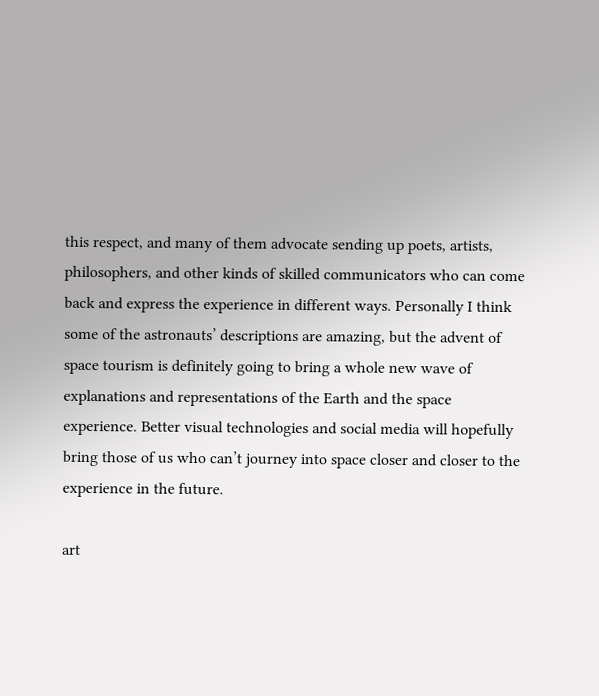this respect, and many of them advocate sending up poets, artists, philosophers, and other kinds of skilled communicators who can come back and express the experience in different ways. Personally I think some of the astronauts’ descriptions are amazing, but the advent of space tourism is definitely going to bring a whole new wave of explanations and representations of the Earth and the space experience. Better visual technologies and social media will hopefully bring those of us who can’t journey into space closer and closer to the experience in the future.

art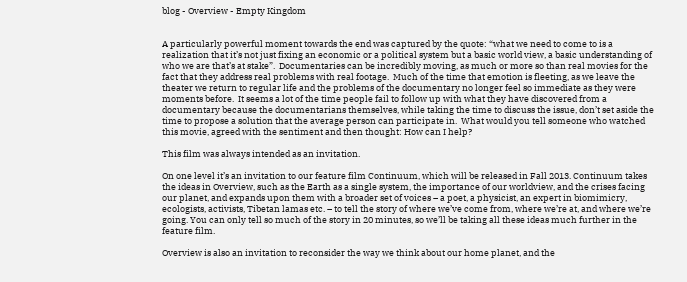blog - Overview - Empty Kingdom


A particularly powerful moment towards the end was captured by the quote: “what we need to come to is a realization that it’s not just fixing an economic or a political system but a basic world view, a basic understanding of who we are that’s at stake”.  Documentaries can be incredibly moving, as much or more so than real movies for the fact that they address real problems with real footage.  Much of the time that emotion is fleeting, as we leave the theater we return to regular life and the problems of the documentary no longer feel so immediate as they were moments before.  It seems a lot of the time people fail to follow up with what they have discovered from a documentary because the documentarians themselves, while taking the time to discuss the issue, don’t set aside the time to propose a solution that the average person can participate in.  What would you tell someone who watched this movie, agreed with the sentiment and then thought: How can I help?

This film was always intended as an invitation.

On one level it’s an invitation to our feature film Continuum, which will be released in Fall 2013. Continuum takes the ideas in Overview, such as the Earth as a single system, the importance of our worldview, and the crises facing our planet, and expands upon them with a broader set of voices – a poet, a physicist, an expert in biomimicry, ecologists, activists, Tibetan lamas etc. – to tell the story of where we’ve come from, where we’re at, and where we’re going. You can only tell so much of the story in 20 minutes, so we’ll be taking all these ideas much further in the feature film.

Overview is also an invitation to reconsider the way we think about our home planet, and the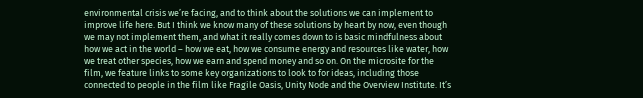environmental crisis we’re facing, and to think about the solutions we can implement to improve life here. But I think we know many of these solutions by heart by now, even though we may not implement them, and what it really comes down to is basic mindfulness about how we act in the world – how we eat, how we consume energy and resources like water, how we treat other species, how we earn and spend money and so on. On the microsite for the film, we feature links to some key organizations to look to for ideas, including those connected to people in the film like Fragile Oasis, Unity Node and the Overview Institute. It’s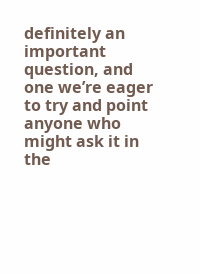definitely an important question, and one we’re eager to try and point anyone who might ask it in the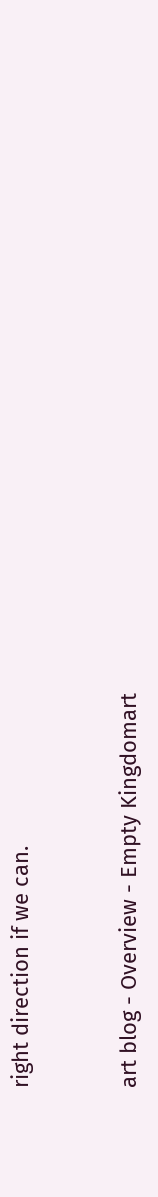right direction if we can.


art blog - Overview - Empty Kingdomart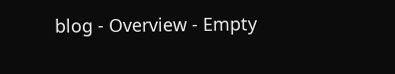blog - Overview - Empty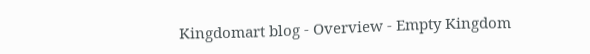Kingdomart blog - Overview - Empty Kingdom